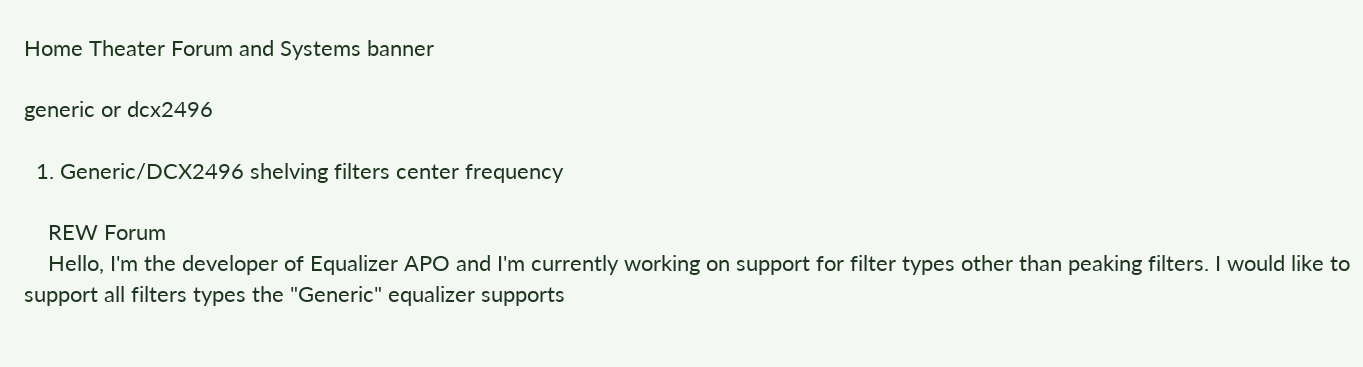Home Theater Forum and Systems banner

generic or dcx2496

  1. Generic/DCX2496 shelving filters center frequency

    REW Forum
    Hello, I'm the developer of Equalizer APO and I'm currently working on support for filter types other than peaking filters. I would like to support all filters types the "Generic" equalizer supports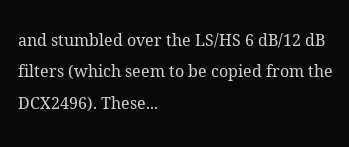and stumbled over the LS/HS 6 dB/12 dB filters (which seem to be copied from the DCX2496). These...